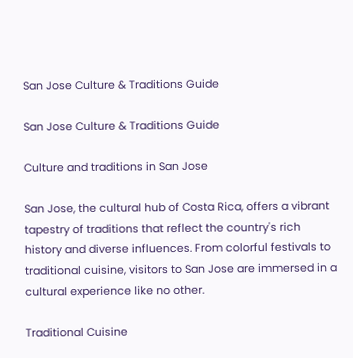San Jose Culture & Traditions Guide

San Jose Culture & Traditions Guide

Culture and traditions in San Jose

San Jose, the cultural hub of Costa Rica, offers a vibrant tapestry of traditions that reflect the country's rich history and diverse influences. From colorful festivals to traditional cuisine, visitors to San Jose are immersed in a cultural experience like no other.

Traditional Cuisine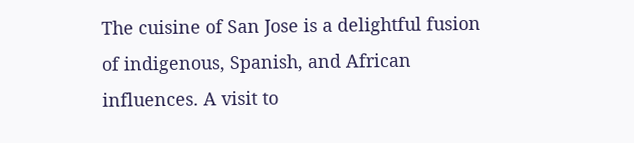The cuisine of San Jose is a delightful fusion of indigenous, Spanish, and African influences. A visit to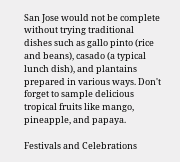San Jose would not be complete without trying traditional dishes such as gallo pinto (rice and beans), casado (a typical lunch dish), and plantains prepared in various ways. Don't forget to sample delicious tropical fruits like mango, pineapple, and papaya.

Festivals and Celebrations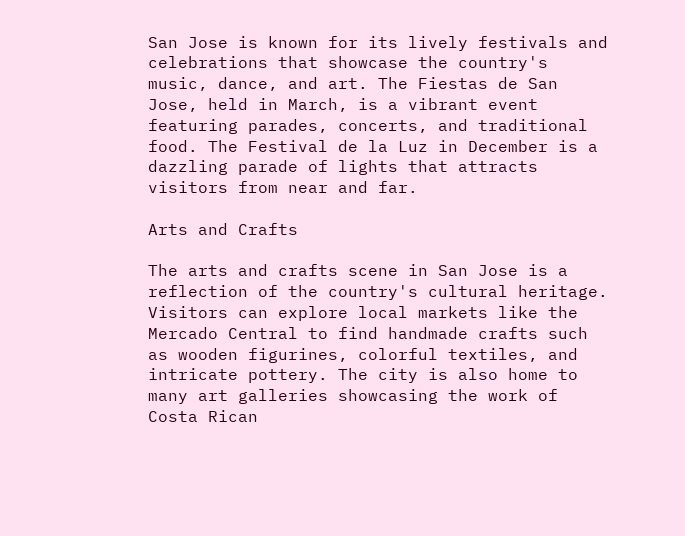San Jose is known for its lively festivals and celebrations that showcase the country's music, dance, and art. The Fiestas de San Jose, held in March, is a vibrant event featuring parades, concerts, and traditional food. The Festival de la Luz in December is a dazzling parade of lights that attracts visitors from near and far.

Arts and Crafts

The arts and crafts scene in San Jose is a reflection of the country's cultural heritage. Visitors can explore local markets like the Mercado Central to find handmade crafts such as wooden figurines, colorful textiles, and intricate pottery. The city is also home to many art galleries showcasing the work of Costa Rican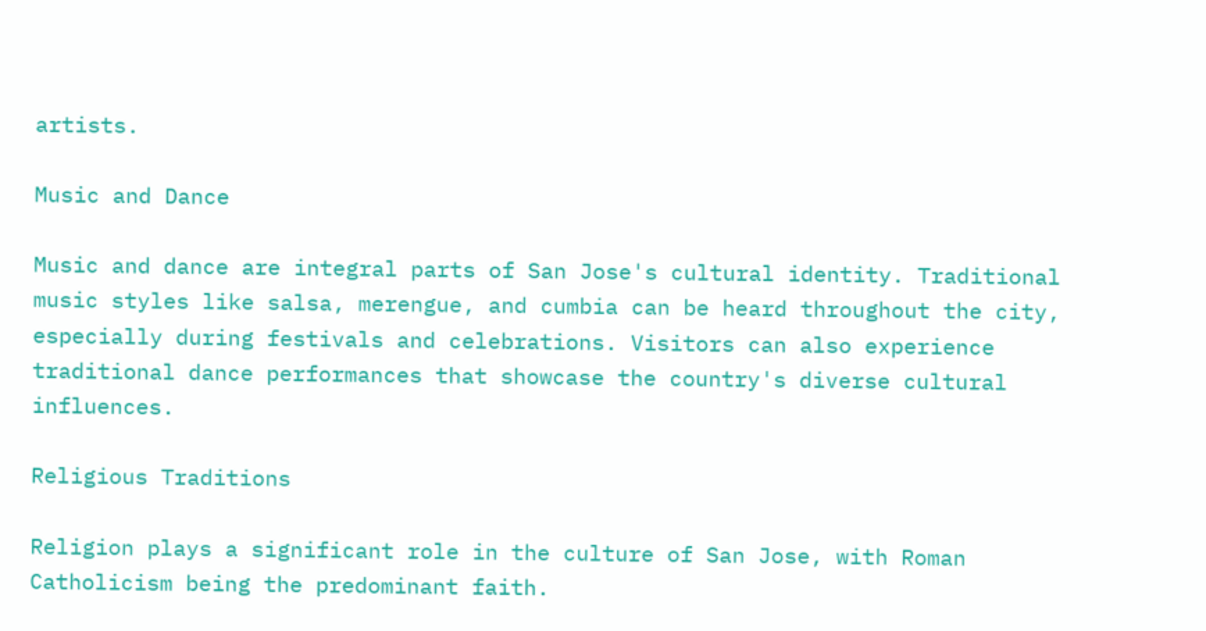artists.

Music and Dance

Music and dance are integral parts of San Jose's cultural identity. Traditional music styles like salsa, merengue, and cumbia can be heard throughout the city, especially during festivals and celebrations. Visitors can also experience traditional dance performances that showcase the country's diverse cultural influences.

Religious Traditions

Religion plays a significant role in the culture of San Jose, with Roman Catholicism being the predominant faith.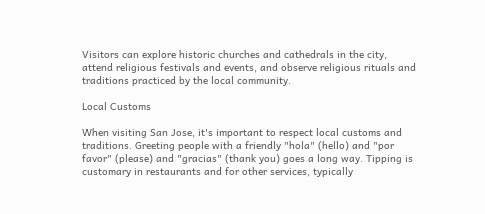Visitors can explore historic churches and cathedrals in the city, attend religious festivals and events, and observe religious rituals and traditions practiced by the local community.

Local Customs

When visiting San Jose, it's important to respect local customs and traditions. Greeting people with a friendly "hola" (hello) and "por favor" (please) and "gracias" (thank you) goes a long way. Tipping is customary in restaurants and for other services, typically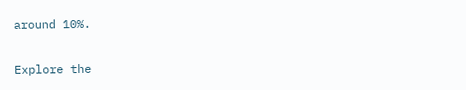around 10%.

Explore the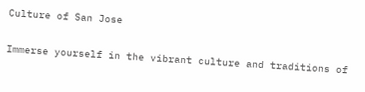Culture of San Jose

Immerse yourself in the vibrant culture and traditions of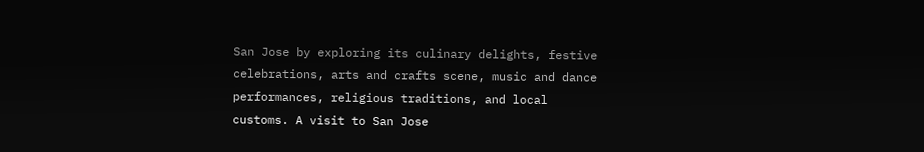San Jose by exploring its culinary delights, festive celebrations, arts and crafts scene, music and dance performances, religious traditions, and local customs. A visit to San Jose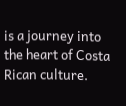is a journey into the heart of Costa Rican culture.